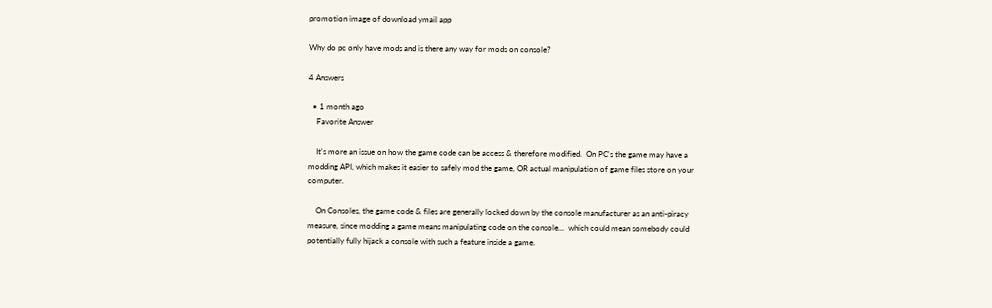promotion image of download ymail app

Why do pc only have mods and is there any way for mods on console?

4 Answers

  • 1 month ago
    Favorite Answer

    It's more an issue on how the game code can be access & therefore modified.  On PC's the game may have a modding API, which makes it easier to safely mod the game, OR actual manipulation of game files store on your computer.

    On Consoles, the game code & files are generally locked down by the console manufacturer as an anti-piracy measure, since modding a game means manipulating code on the console...  which could mean somebody could potentially fully hijack a console with such a feature inside a game.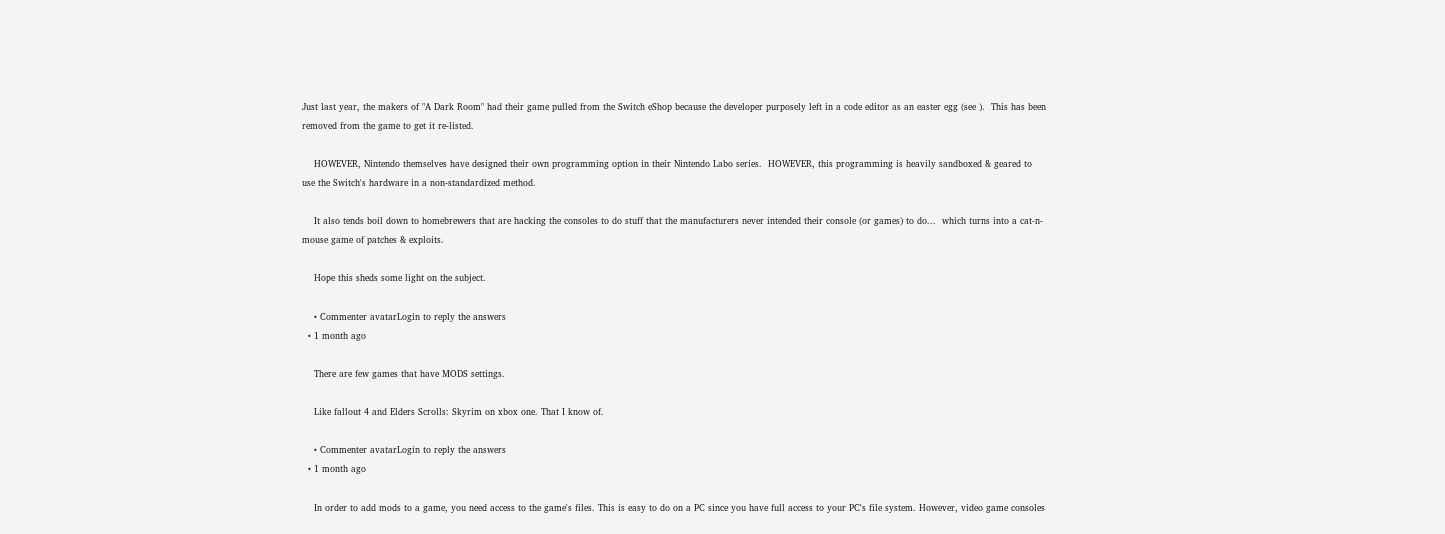Just last year, the makers of "A Dark Room" had their game pulled from the Switch eShop because the developer purposely left in a code editor as an easter egg (see ).  This has been removed from the game to get it re-listed.

    HOWEVER, Nintendo themselves have designed their own programming option in their Nintendo Labo series.  HOWEVER, this programming is heavily sandboxed & geared to use the Switch's hardware in a non-standardized method.

    It also tends boil down to homebrewers that are hacking the consoles to do stuff that the manufacturers never intended their console (or games) to do...  which turns into a cat-n-mouse game of patches & exploits.

    Hope this sheds some light on the subject.

    • Commenter avatarLogin to reply the answers
  • 1 month ago

    There are few games that have MODS settings.

    Like fallout 4 and Elders Scrolls: Skyrim on xbox one. That I know of.

    • Commenter avatarLogin to reply the answers
  • 1 month ago

    In order to add mods to a game, you need access to the game's files. This is easy to do on a PC since you have full access to your PC's file system. However, video game consoles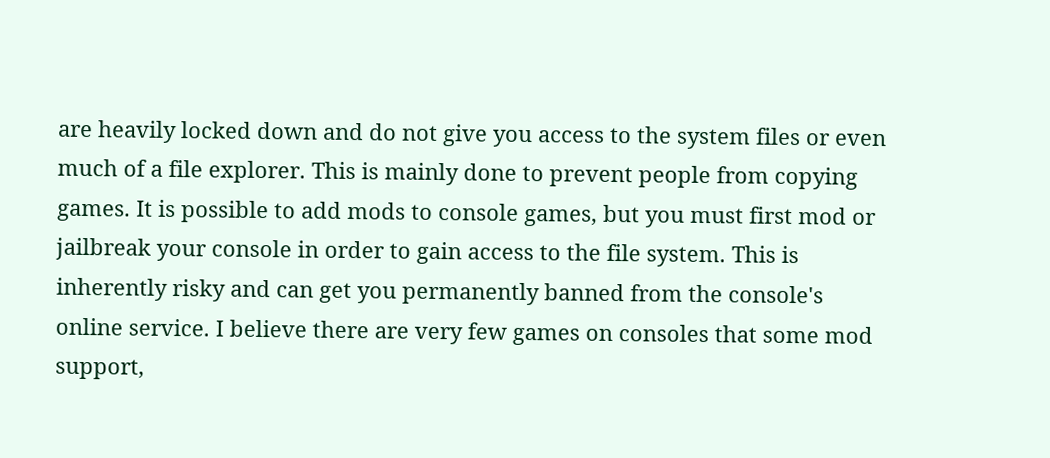are heavily locked down and do not give you access to the system files or even much of a file explorer. This is mainly done to prevent people from copying games. It is possible to add mods to console games, but you must first mod or jailbreak your console in order to gain access to the file system. This is inherently risky and can get you permanently banned from the console's online service. I believe there are very few games on consoles that some mod support,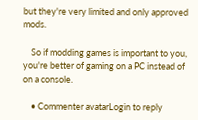but they're very limited and only approved mods.

    So if modding games is important to you, you're better of gaming on a PC instead of on a console.

    • Commenter avatarLogin to reply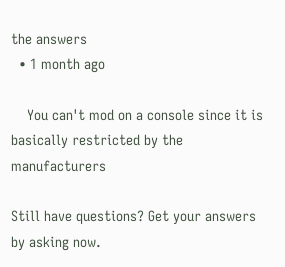the answers
  • 1 month ago

    You can't mod on a console since it is basically restricted by the manufacturers

Still have questions? Get your answers by asking now.